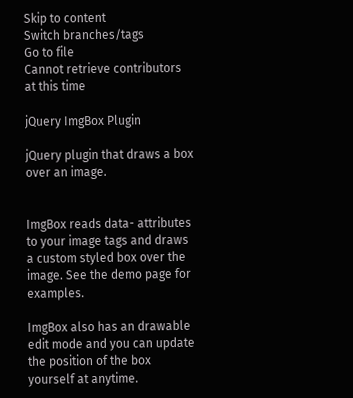Skip to content
Switch branches/tags
Go to file
Cannot retrieve contributors at this time

jQuery ImgBox Plugin

jQuery plugin that draws a box over an image.


ImgBox reads data- attributes to your image tags and draws a custom styled box over the image. See the demo page for examples.

ImgBox also has an drawable edit mode and you can update the position of the box yourself at anytime.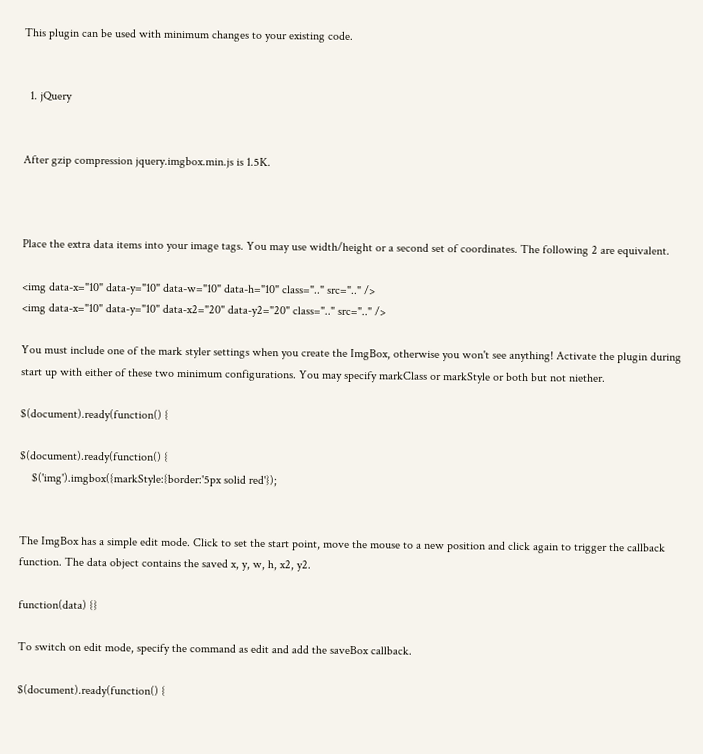This plugin can be used with minimum changes to your existing code.


  1. jQuery


After gzip compression jquery.imgbox.min.js is 1.5K.



Place the extra data items into your image tags. You may use width/height or a second set of coordinates. The following 2 are equivalent.

<img data-x="10" data-y="10" data-w="10" data-h="10" class=".." src=".." />
<img data-x="10" data-y="10" data-x2="20" data-y2="20" class=".." src=".." />

You must include one of the mark styler settings when you create the ImgBox, otherwise you won't see anything! Activate the plugin during start up with either of these two minimum configurations. You may specify markClass or markStyle or both but not niether.

$(document).ready(function() {

$(document).ready(function() {
    $('img').imgbox({markStyle:{border:'5px solid red'});


The ImgBox has a simple edit mode. Click to set the start point, move the mouse to a new position and click again to trigger the callback function. The data object contains the saved x, y, w, h, x2, y2.

function(data) {}

To switch on edit mode, specify the command as edit and add the saveBox callback.

$(document).ready(function() {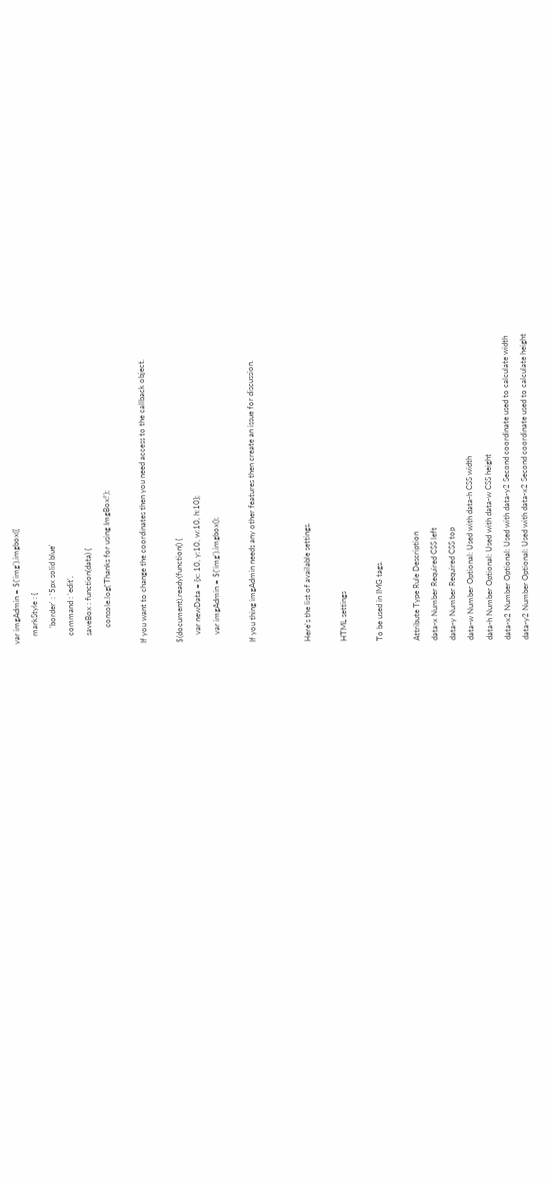var imgAdmin = $('img').imgbox({
    markStyle : {
        'border' : '5px solid blue'
    command : 'edit',
    saveBox : function(data) {
        console.log('Thanks for using ImgBox!');

If you want to change the coordinates then you need access to the callback object.

$(document).ready(function() {
    var newData = {x: 10, y:10, w:10, h:10};
    var imgAdmin = $('img').imgbox();

If you thing imgAdmin needs any other features then create an issue for discussion.


Here's the list of available settings.

HTML settings

To be used in IMG tags.

Attribute Type Rule Description
data-x Number Required CSS left
data-y Number Required CSS top
data-w Number Optional: Used with data-h CSS width
data-h Number Optional: Used with data-w CSS height
data-x2 Number Optional: Used with data-y2 Second coordinate used to calculate width
data-y2 Number Optional: Used with data-x2 Second coordinate used to calculate height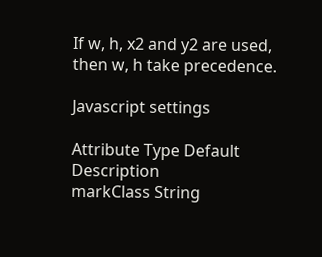If w, h, x2 and y2 are used, then w, h take precedence.

Javascript settings

Attribute Type Default Description
markClass String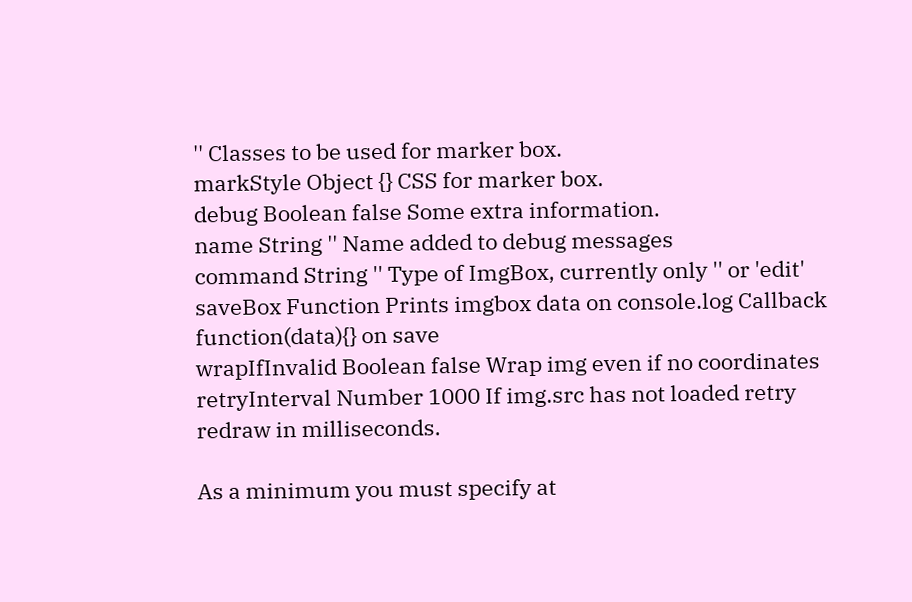'' Classes to be used for marker box.
markStyle Object {} CSS for marker box.
debug Boolean false Some extra information.
name String '' Name added to debug messages
command String '' Type of ImgBox, currently only '' or 'edit'
saveBox Function Prints imgbox data on console.log Callback function(data){} on save
wrapIfInvalid Boolean false Wrap img even if no coordinates
retryInterval Number 1000 If img.src has not loaded retry redraw in milliseconds.

As a minimum you must specify at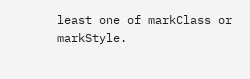least one of markClass or markStyle.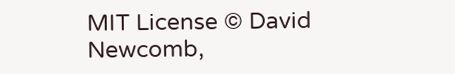MIT License © David Newcomb,